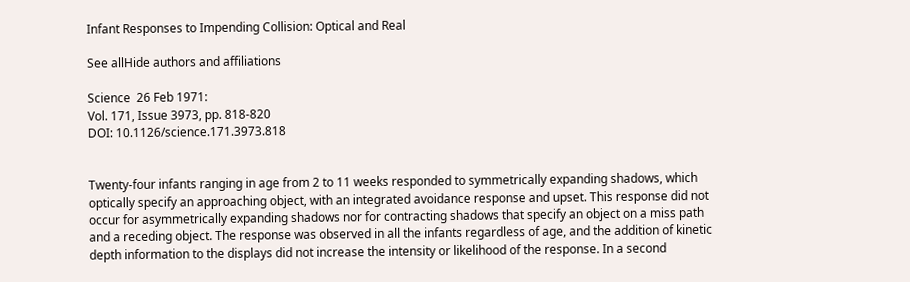Infant Responses to Impending Collision: Optical and Real

See allHide authors and affiliations

Science  26 Feb 1971:
Vol. 171, Issue 3973, pp. 818-820
DOI: 10.1126/science.171.3973.818


Twenty-four infants ranging in age from 2 to 11 weeks responded to symmetrically expanding shadows, which optically specify an approaching object, with an integrated avoidance response and upset. This response did not occur for asymmetrically expanding shadows nor for contracting shadows that specify an object on a miss path and a receding object. The response was observed in all the infants regardless of age, and the addition of kinetic depth information to the displays did not increase the intensity or likelihood of the response. In a second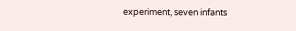experiment, seven infants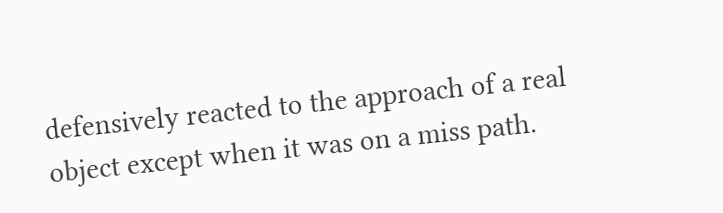defensively reacted to the approach of a real object except when it was on a miss path.